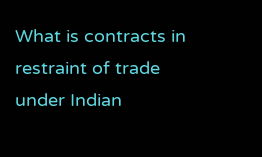What is contracts in restraint of trade under Indian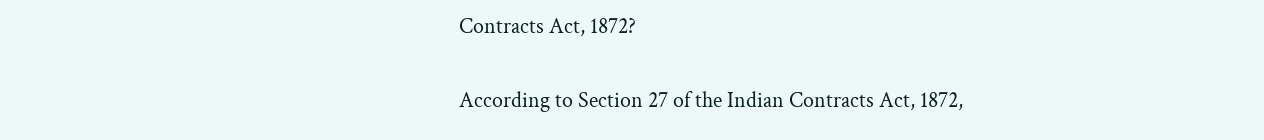Contracts Act, 1872?

According to Section 27 of the Indian Contracts Act, 1872,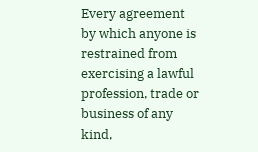Every agreement by which anyone is restrained from exercising a lawful profession, trade or business of any kind,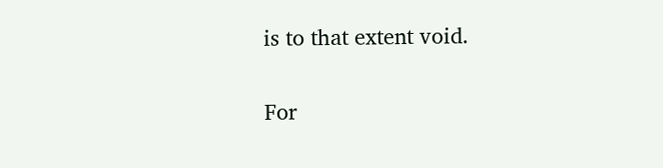is to that extent void.

For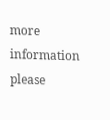more information please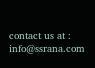contact us at : info@ssrana.com